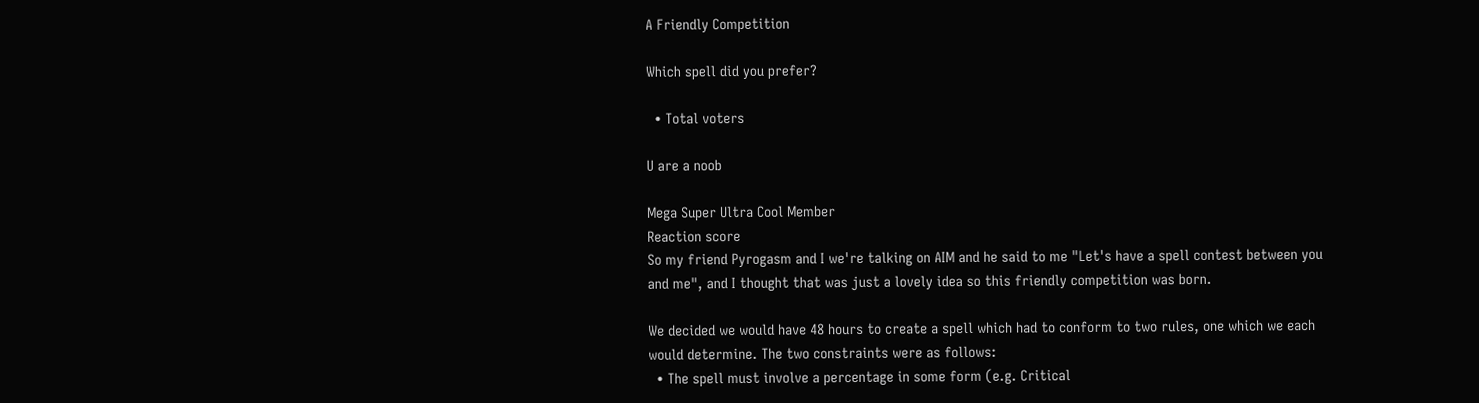A Friendly Competition

Which spell did you prefer?

  • Total voters

U are a noob

Mega Super Ultra Cool Member
Reaction score
So my friend Pyrogasm and I we're talking on AIM and he said to me "Let's have a spell contest between you and me", and I thought that was just a lovely idea so this friendly competition was born.

We decided we would have 48 hours to create a spell which had to conform to two rules, one which we each would determine. The two constraints were as follows:
  • The spell must involve a percentage in some form (e.g. Critical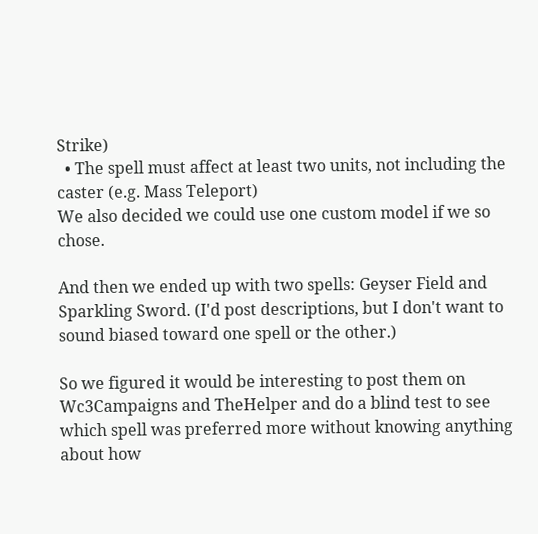Strike)
  • The spell must affect at least two units, not including the caster (e.g. Mass Teleport)
We also decided we could use one custom model if we so chose.

And then we ended up with two spells: Geyser Field and Sparkling Sword. (I'd post descriptions, but I don't want to sound biased toward one spell or the other.)

So we figured it would be interesting to post them on Wc3Campaigns and TheHelper and do a blind test to see which spell was preferred more without knowing anything about how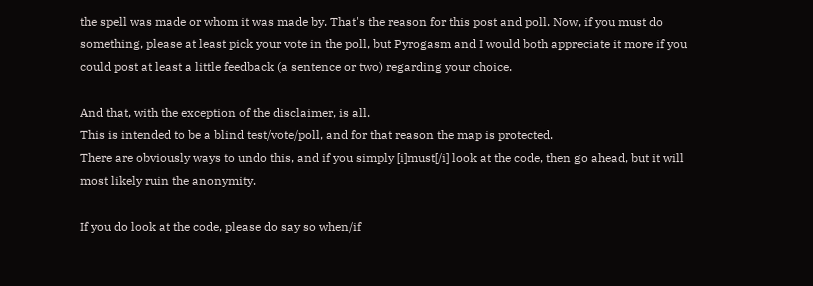the spell was made or whom it was made by. That's the reason for this post and poll. Now, if you must do something, please at least pick your vote in the poll, but Pyrogasm and I would both appreciate it more if you could post at least a little feedback (a sentence or two) regarding your choice.

And that, with the exception of the disclaimer, is all.
This is intended to be a blind test/vote/poll, and for that reason the map is protected.
There are obviously ways to undo this, and if you simply [i]must[/i] look at the code, then go ahead, but it will most likely ruin the anonymity.

If you do look at the code, please do say so when/if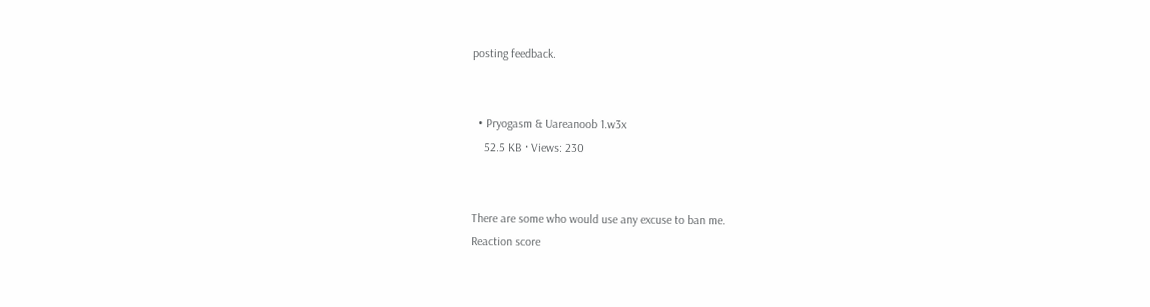posting feedback.


  • Pryogasm & Uareanoob 1.w3x
    52.5 KB · Views: 230


There are some who would use any excuse to ban me.
Reaction score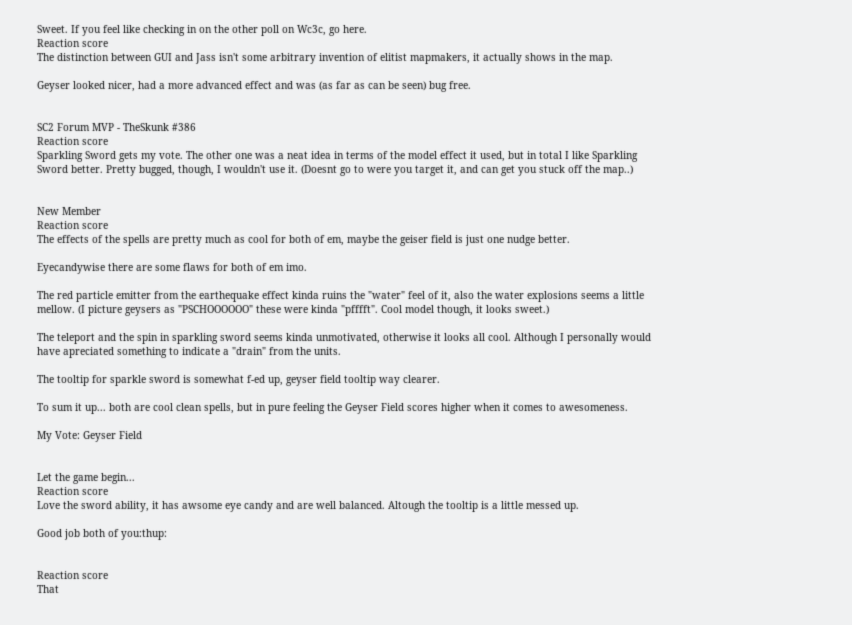Sweet. If you feel like checking in on the other poll on Wc3c, go here.
Reaction score
The distinction between GUI and Jass isn't some arbitrary invention of elitist mapmakers, it actually shows in the map.

Geyser looked nicer, had a more advanced effect and was (as far as can be seen) bug free.


SC2 Forum MVP - TheSkunk #386
Reaction score
Sparkling Sword gets my vote. The other one was a neat idea in terms of the model effect it used, but in total I like Sparkling Sword better. Pretty bugged, though, I wouldn't use it. (Doesnt go to were you target it, and can get you stuck off the map..)


New Member
Reaction score
The effects of the spells are pretty much as cool for both of em, maybe the geiser field is just one nudge better.

Eyecandywise there are some flaws for both of em imo.

The red particle emitter from the earthequake effect kinda ruins the "water" feel of it, also the water explosions seems a little mellow. (I picture geysers as "PSCHOOOOOO" these were kinda "pfffft". Cool model though, it looks sweet.)

The teleport and the spin in sparkling sword seems kinda unmotivated, otherwise it looks all cool. Although I personally would have apreciated something to indicate a "drain" from the units.

The tooltip for sparkle sword is somewhat f-ed up, geyser field tooltip way clearer.

To sum it up... both are cool clean spells, but in pure feeling the Geyser Field scores higher when it comes to awesomeness.

My Vote: Geyser Field


Let the game begin...
Reaction score
Love the sword ability, it has awsome eye candy and are well balanced. Altough the tooltip is a little messed up.

Good job both of you:thup:


Reaction score
That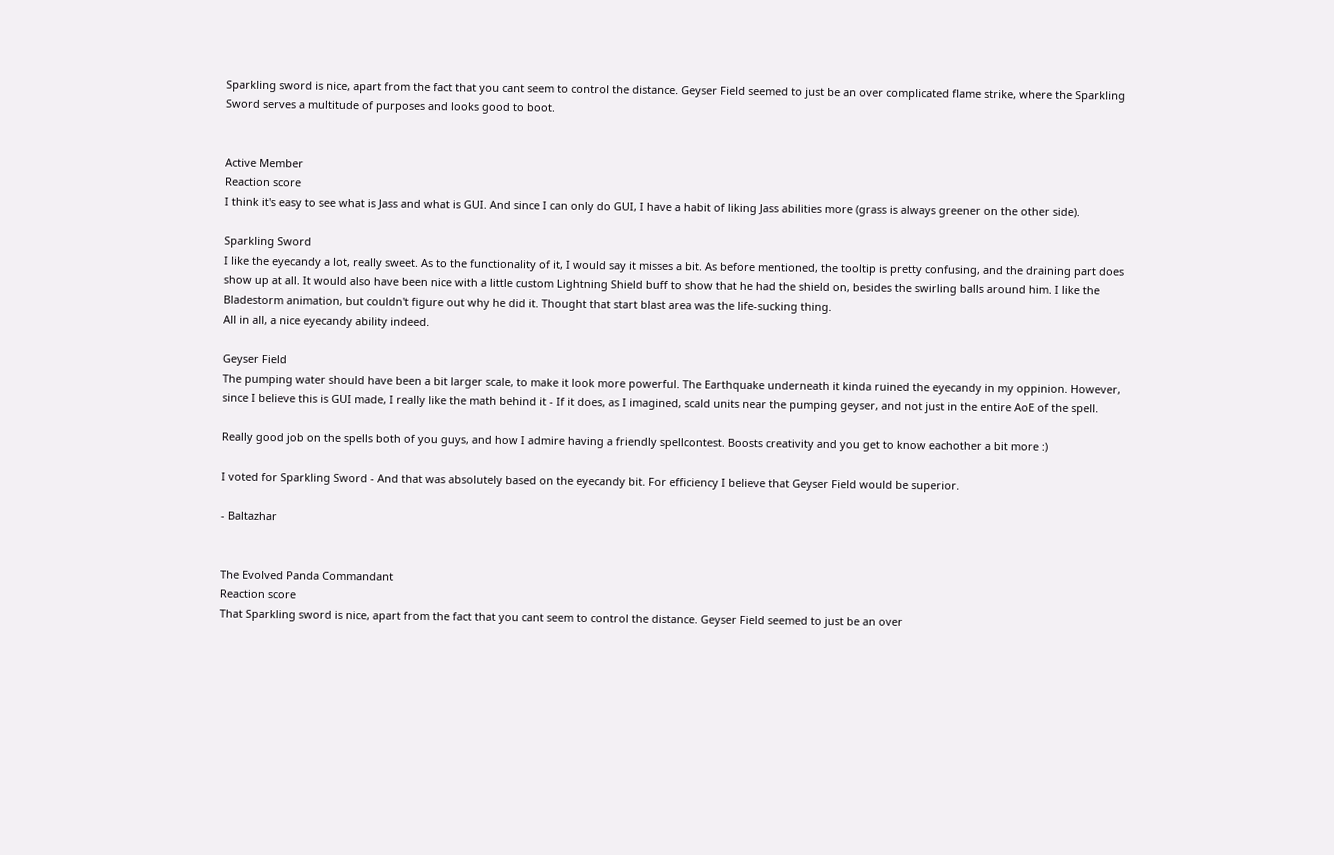Sparkling sword is nice, apart from the fact that you cant seem to control the distance. Geyser Field seemed to just be an over complicated flame strike, where the Sparkling Sword serves a multitude of purposes and looks good to boot.


Active Member
Reaction score
I think it's easy to see what is Jass and what is GUI. And since I can only do GUI, I have a habit of liking Jass abilities more (grass is always greener on the other side).

Sparkling Sword
I like the eyecandy a lot, really sweet. As to the functionality of it, I would say it misses a bit. As before mentioned, the tooltip is pretty confusing, and the draining part does show up at all. It would also have been nice with a little custom Lightning Shield buff to show that he had the shield on, besides the swirling balls around him. I like the Bladestorm animation, but couldn't figure out why he did it. Thought that start blast area was the life-sucking thing.
All in all, a nice eyecandy ability indeed.

Geyser Field
The pumping water should have been a bit larger scale, to make it look more powerful. The Earthquake underneath it kinda ruined the eyecandy in my oppinion. However, since I believe this is GUI made, I really like the math behind it - If it does, as I imagined, scald units near the pumping geyser, and not just in the entire AoE of the spell.

Really good job on the spells both of you guys, and how I admire having a friendly spellcontest. Boosts creativity and you get to know eachother a bit more :)

I voted for Sparkling Sword - And that was absolutely based on the eyecandy bit. For efficiency I believe that Geyser Field would be superior.

- Baltazhar


The Evolved Panda Commandant
Reaction score
That Sparkling sword is nice, apart from the fact that you cant seem to control the distance. Geyser Field seemed to just be an over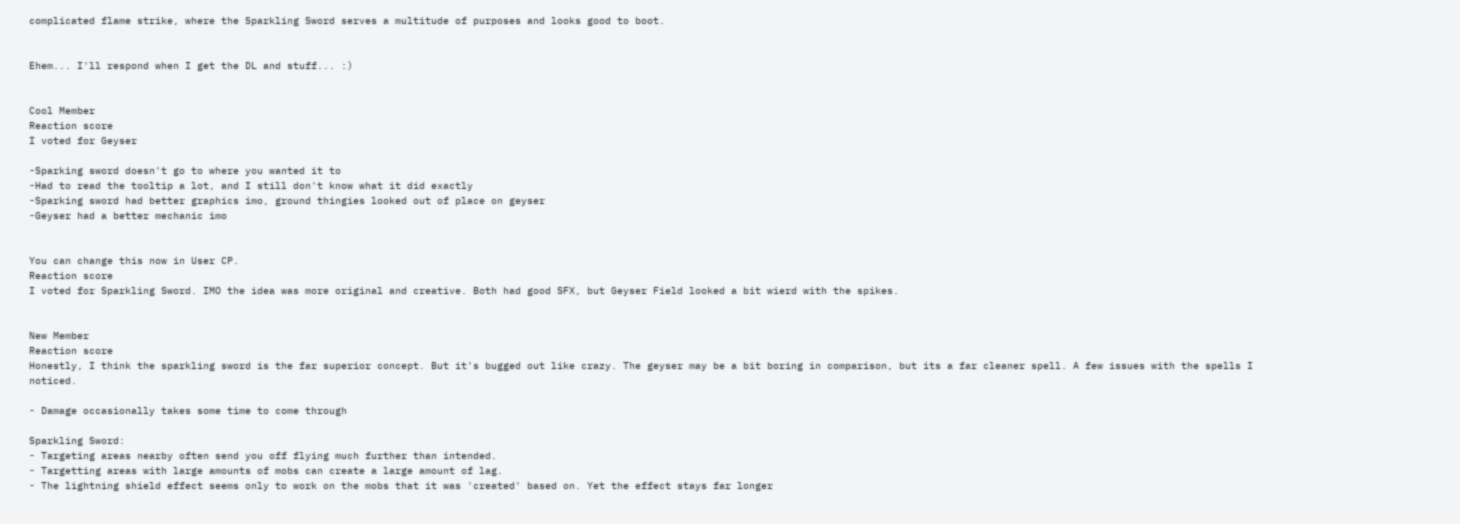complicated flame strike, where the Sparkling Sword serves a multitude of purposes and looks good to boot.


Ehem... I'll respond when I get the DL and stuff... :)


Cool Member
Reaction score
I voted for Geyser

-Sparking sword doesn't go to where you wanted it to
-Had to read the tooltip a lot, and I still don't know what it did exactly
-Sparking sword had better graphics imo, ground thingies looked out of place on geyser
-Geyser had a better mechanic imo


You can change this now in User CP.
Reaction score
I voted for Sparkling Sword. IMO the idea was more original and creative. Both had good SFX, but Geyser Field looked a bit wierd with the spikes.


New Member
Reaction score
Honestly, I think the sparkling sword is the far superior concept. But it's bugged out like crazy. The geyser may be a bit boring in comparison, but its a far cleaner spell. A few issues with the spells I noticed.

- Damage occasionally takes some time to come through

Sparkling Sword:
- Targeting areas nearby often send you off flying much further than intended.
- Targetting areas with large amounts of mobs can create a large amount of lag.
- The lightning shield effect seems only to work on the mobs that it was 'created' based on. Yet the effect stays far longer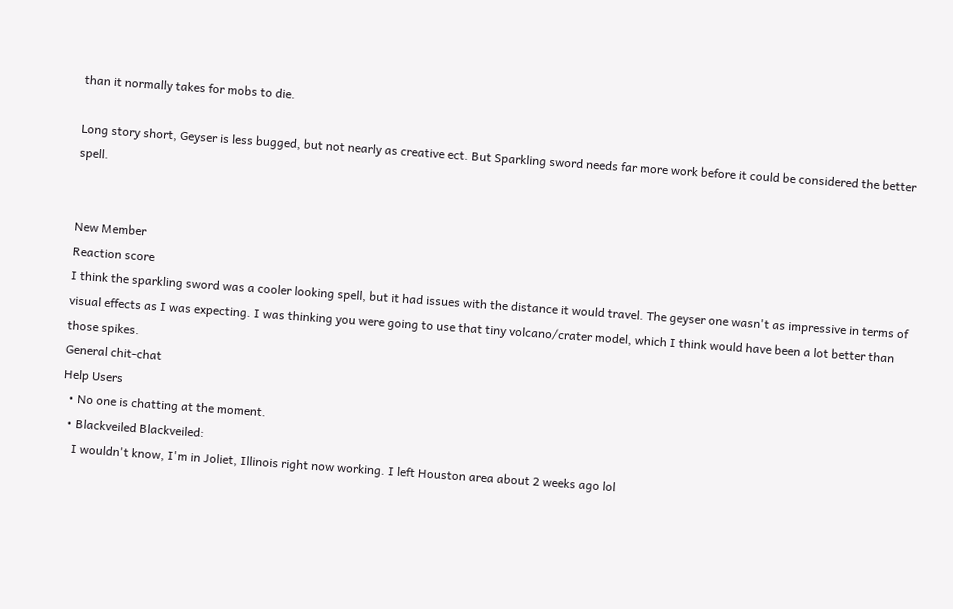than it normally takes for mobs to die.

Long story short, Geyser is less bugged, but not nearly as creative ect. But Sparkling sword needs far more work before it could be considered the better spell.


New Member
Reaction score
I think the sparkling sword was a cooler looking spell, but it had issues with the distance it would travel. The geyser one wasn't as impressive in terms of visual effects as I was expecting. I was thinking you were going to use that tiny volcano/crater model, which I think would have been a lot better than those spikes.
General chit-chat
Help Users
  • No one is chatting at the moment.
  • Blackveiled Blackveiled:
    I wouldn't know, I'm in Joliet, Illinois right now working. I left Houston area about 2 weeks ago lol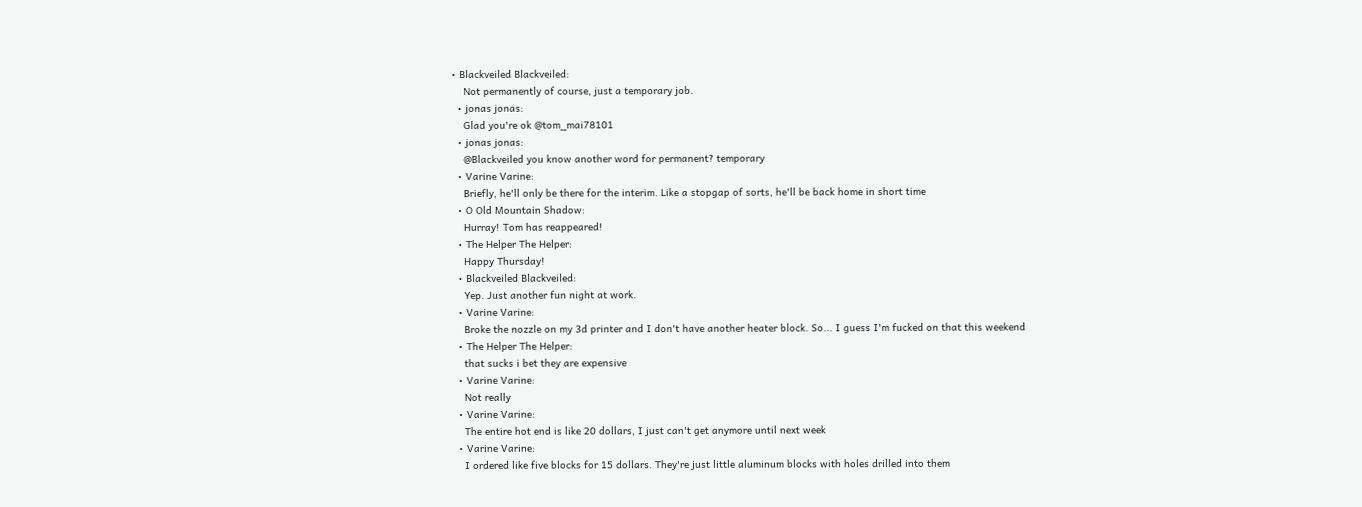• Blackveiled Blackveiled:
    Not permanently of course, just a temporary job.
  • jonas jonas:
    Glad you're ok @tom_mai78101
  • jonas jonas:
    @Blackveiled you know another word for permanent? temporary
  • Varine Varine:
    Briefly, he'll only be there for the interim. Like a stopgap of sorts, he'll be back home in short time
  • O Old Mountain Shadow:
    Hurray! Tom has reappeared!
  • The Helper The Helper:
    Happy Thursday!
  • Blackveiled Blackveiled:
    Yep. Just another fun night at work.
  • Varine Varine:
    Broke the nozzle on my 3d printer and I don't have another heater block. So... I guess I'm fucked on that this weekend
  • The Helper The Helper:
    that sucks i bet they are expensive
  • Varine Varine:
    Not really
  • Varine Varine:
    The entire hot end is like 20 dollars, I just can't get anymore until next week
  • Varine Varine:
    I ordered like five blocks for 15 dollars. They're just little aluminum blocks with holes drilled into them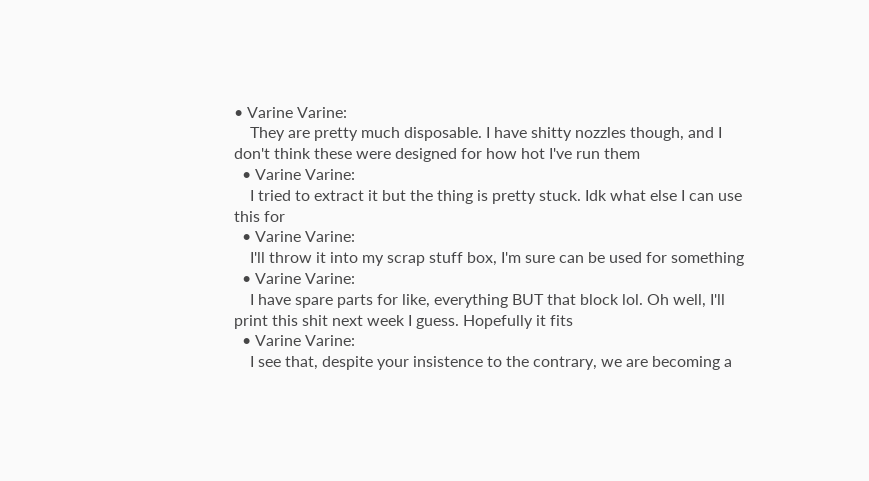• Varine Varine:
    They are pretty much disposable. I have shitty nozzles though, and I don't think these were designed for how hot I've run them
  • Varine Varine:
    I tried to extract it but the thing is pretty stuck. Idk what else I can use this for
  • Varine Varine:
    I'll throw it into my scrap stuff box, I'm sure can be used for something
  • Varine Varine:
    I have spare parts for like, everything BUT that block lol. Oh well, I'll print this shit next week I guess. Hopefully it fits
  • Varine Varine:
    I see that, despite your insistence to the contrary, we are becoming a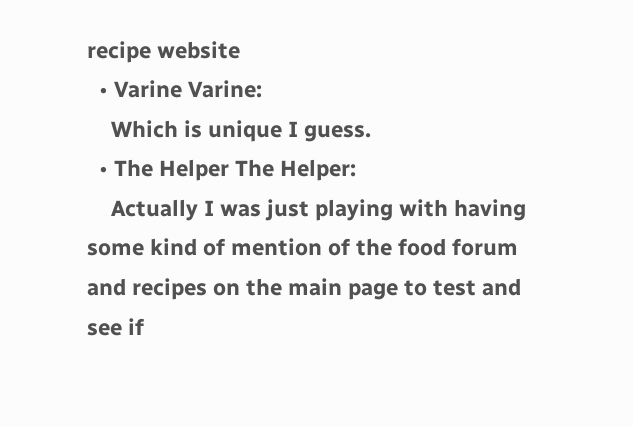recipe website
  • Varine Varine:
    Which is unique I guess.
  • The Helper The Helper:
    Actually I was just playing with having some kind of mention of the food forum and recipes on the main page to test and see if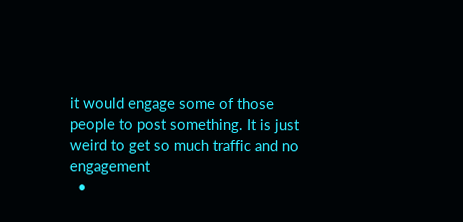it would engage some of those people to post something. It is just weird to get so much traffic and no engagement
  •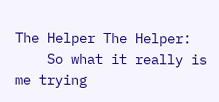The Helper The Helper:
    So what it really is me trying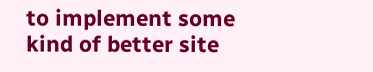to implement some kind of better site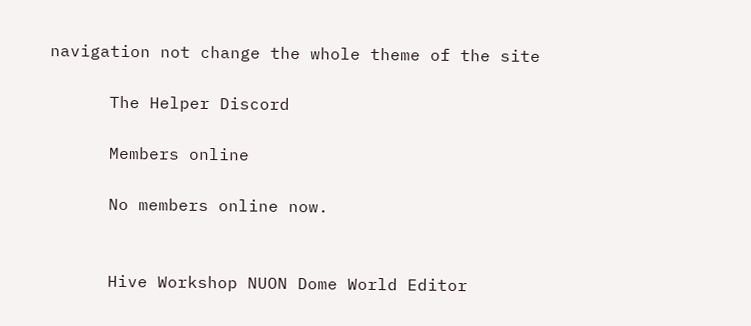navigation not change the whole theme of the site

      The Helper Discord

      Members online

      No members online now.


      Hive Workshop NUON Dome World Editor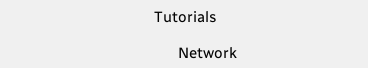Tutorials

      Network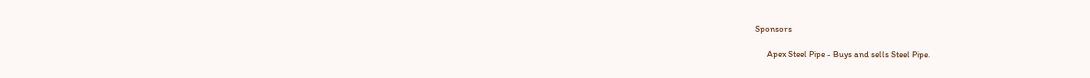Sponsors

      Apex Steel Pipe - Buys and sells Steel Pipe.